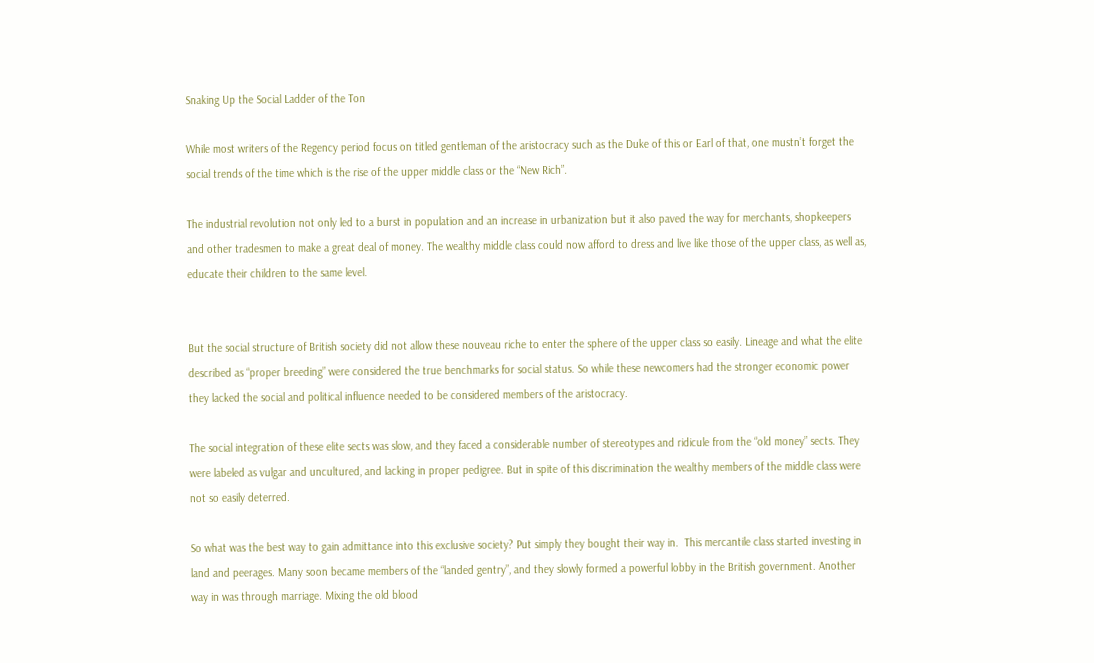Snaking Up the Social Ladder of the Ton

While most writers of the Regency period focus on titled gentleman of the aristocracy such as the Duke of this or Earl of that, one mustn’t forget the social trends of the time which is the rise of the upper middle class or the “New Rich”.

The industrial revolution not only led to a burst in population and an increase in urbanization but it also paved the way for merchants, shopkeepers and other tradesmen to make a great deal of money. The wealthy middle class could now afford to dress and live like those of the upper class, as well as, educate their children to the same level.


But the social structure of British society did not allow these nouveau riche to enter the sphere of the upper class so easily. Lineage and what the elite described as “proper breeding” were considered the true benchmarks for social status. So while these newcomers had the stronger economic power they lacked the social and political influence needed to be considered members of the aristocracy.

The social integration of these elite sects was slow, and they faced a considerable number of stereotypes and ridicule from the “old money” sects. They were labeled as vulgar and uncultured, and lacking in proper pedigree. But in spite of this discrimination the wealthy members of the middle class were not so easily deterred.

So what was the best way to gain admittance into this exclusive society? Put simply they bought their way in.  This mercantile class started investing in land and peerages. Many soon became members of the “landed gentry”, and they slowly formed a powerful lobby in the British government. Another way in was through marriage. Mixing the old blood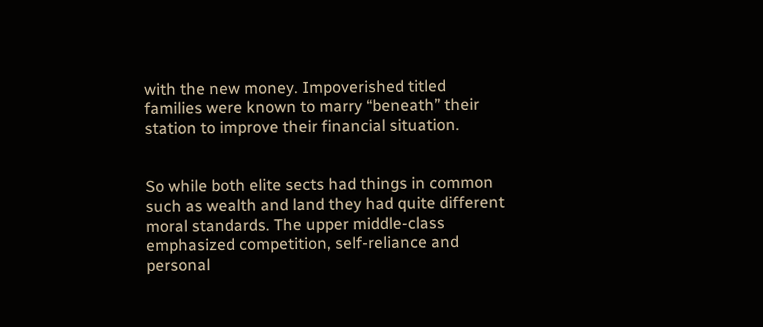with the new money. Impoverished titled families were known to marry “beneath” their station to improve their financial situation.


So while both elite sects had things in common such as wealth and land they had quite different moral standards. The upper middle-class emphasized competition, self-reliance and personal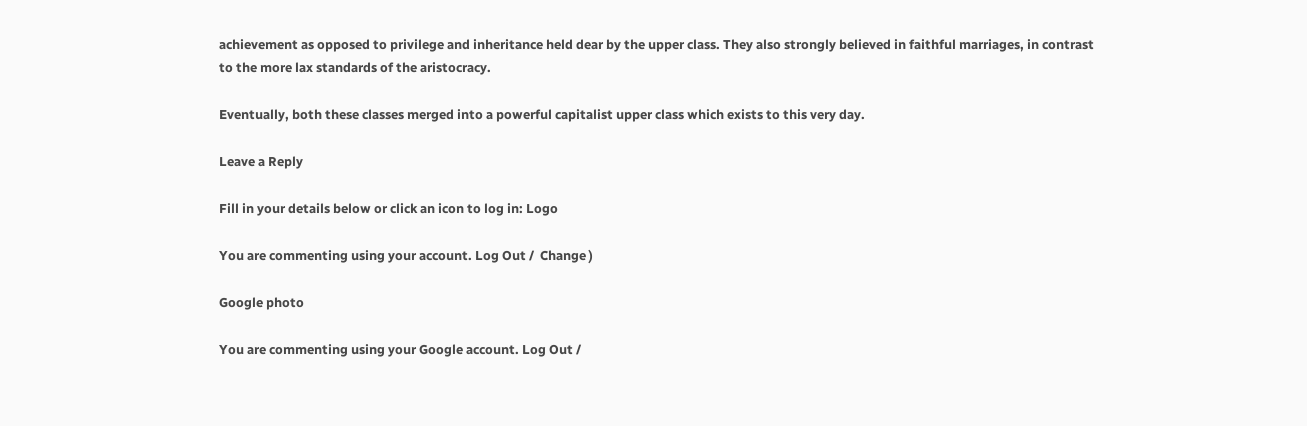achievement as opposed to privilege and inheritance held dear by the upper class. They also strongly believed in faithful marriages, in contrast to the more lax standards of the aristocracy.

Eventually, both these classes merged into a powerful capitalist upper class which exists to this very day.

Leave a Reply

Fill in your details below or click an icon to log in: Logo

You are commenting using your account. Log Out /  Change )

Google photo

You are commenting using your Google account. Log Out /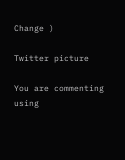Change )

Twitter picture

You are commenting using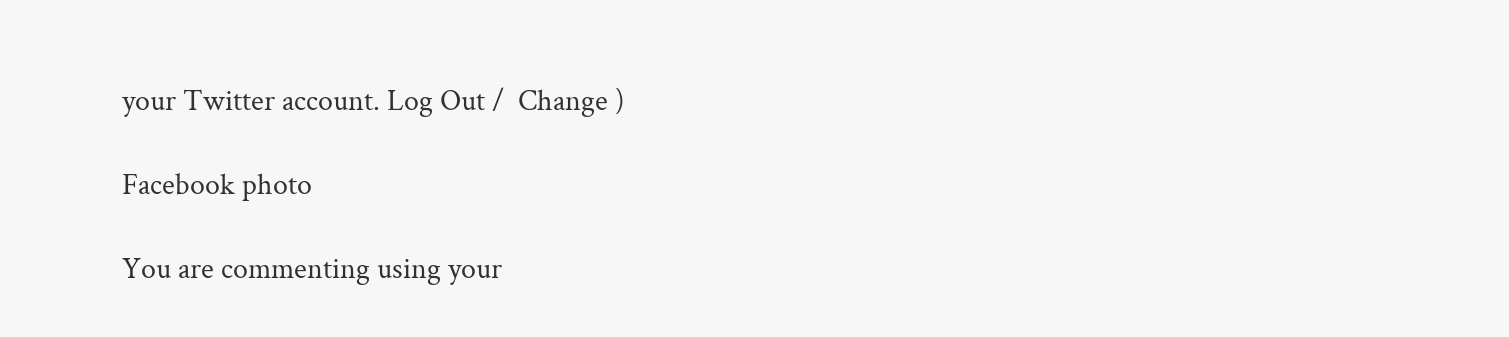your Twitter account. Log Out /  Change )

Facebook photo

You are commenting using your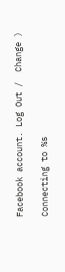Facebook account. Log Out /  Change )

Connecting to %s